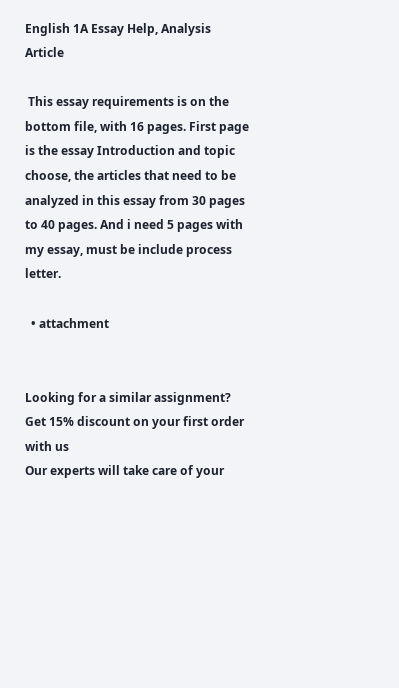English 1A Essay Help, Analysis Article

 This essay requirements is on the bottom file, with 16 pages. First page is the essay Introduction and topic choose, the articles that need to be analyzed in this essay from 30 pages to 40 pages. And i need 5 pages with my essay, must be include process letter.

  • attachment


Looking for a similar assignment? Get 15% discount on your first order with us
Our experts will take care of your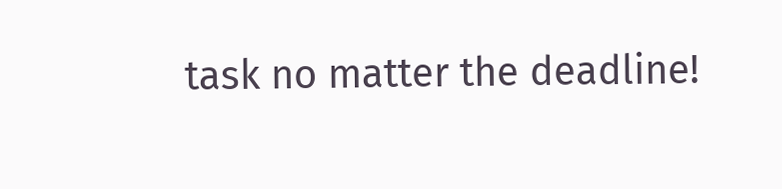task no matter the deadline!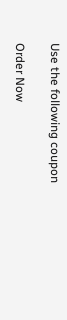Use the following coupon

Order Now